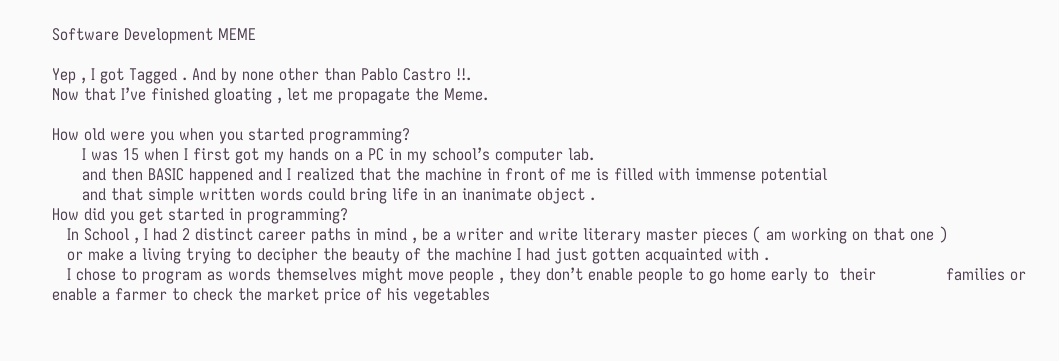Software Development MEME

Yep , I got Tagged . And by none other than Pablo Castro !!.
Now that I’ve finished gloating , let me propagate the Meme.

How old were you when you started programming?
      I was 15 when I first got my hands on a PC in my school’s computer lab.
      and then BASIC happened and I realized that the machine in front of me is filled with immense potential
      and that simple written words could bring life in an inanimate object .
How did you get started in programming?
   In School , I had 2 distinct career paths in mind , be a writer and write literary master pieces ( am working on that one )
   or make a living trying to decipher the beauty of the machine I had just gotten acquainted with .
   I chose to program as words themselves might move people , they don’t enable people to go home early to  their              families or enable a farmer to check the market price of his vegetables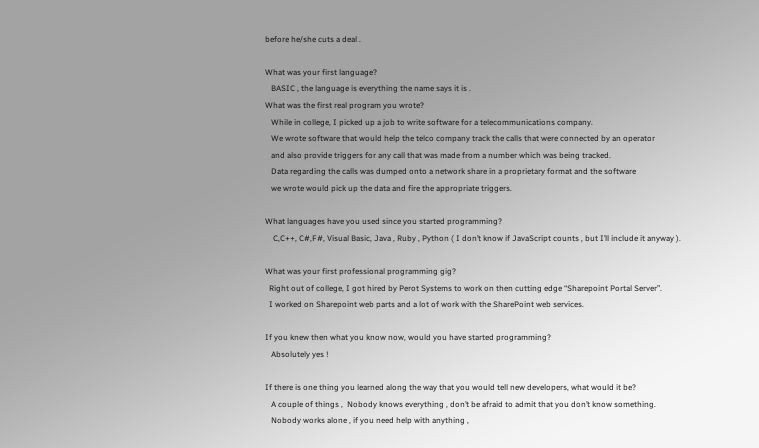before he/she cuts a deal .

What was your first language?
   BASIC , the language is everything the name says it is .
What was the first real program you wrote?
   While in college, I picked up a job to write software for a telecommunications company.
   We wrote software that would help the telco company track the calls that were connected by an operator
   and also provide triggers for any call that was made from a number which was being tracked.
   Data regarding the calls was dumped onto a network share in a proprietary format and the software
   we wrote would pick up the data and fire the appropriate triggers.

What languages have you used since you started programming?
    C,C++, C#,F#, Visual Basic, Java , Ruby , Python ( I don’t know if JavaScript counts , but I’ll include it anyway ).

What was your first professional programming gig?
  Right out of college, I got hired by Perot Systems to work on then cutting edge “Sharepoint Portal Server”.
  I worked on Sharepoint web parts and a lot of work with the SharePoint web services.

If you knew then what you know now, would you have started programming?
   Absolutely yes !

If there is one thing you learned along the way that you would tell new developers, what would it be?
   A couple of things ,  Nobody knows everything , don’t be afraid to admit that you don’t know something.
   Nobody works alone , if you need help with anything ,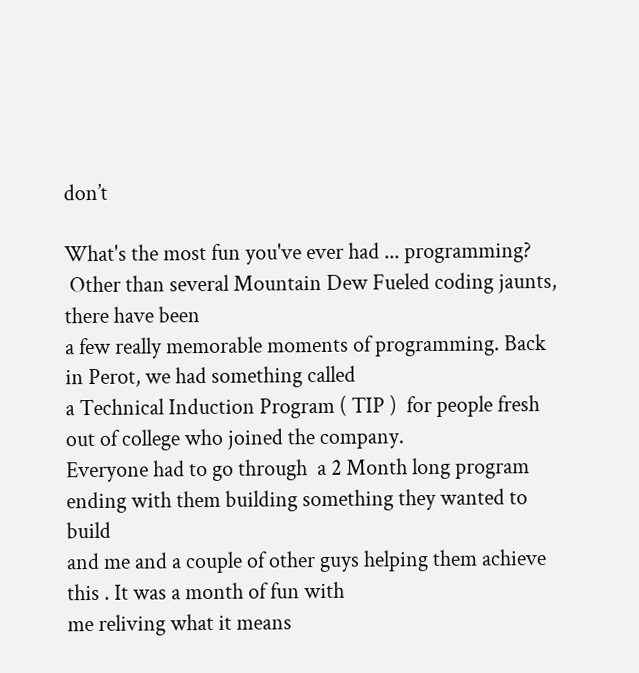don’t

What's the most fun you've ever had ... programming?
 Other than several Mountain Dew Fueled coding jaunts, there have been
a few really memorable moments of programming. Back in Perot, we had something called
a Technical Induction Program ( TIP )  for people fresh out of college who joined the company.
Everyone had to go through  a 2 Month long program ending with them building something they wanted to build
and me and a couple of other guys helping them achieve this . It was a month of fun with
me reliving what it means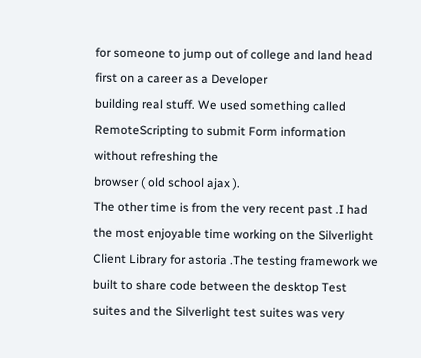for someone to jump out of college and land head first on a career as a Developer
building real stuff. We used something called RemoteScripting to submit Form information without refreshing the
browser ( old school ajax ).
The other time is from the very recent past .I had the most enjoyable time working on the Silverlight Client Library for astoria .The testing framework we built to share code between the desktop Test suites and the Silverlight test suites was very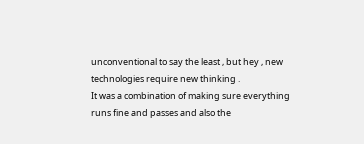unconventional to say the least , but hey , new technologies require new thinking .
It was a combination of making sure everything runs fine and passes and also the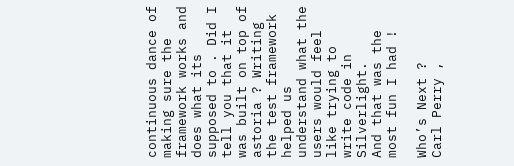continuous dance of
making sure the framework works and does what its supposed to . Did I tell you that it was built on top of  astoria ? Writing the test framework helped us understand what the users would feel like trying to write code in Silverlight.
And that was the most fun I had !

Who’s Next ?
Carl Perry ,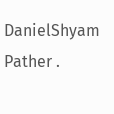DanielShyam Pather .